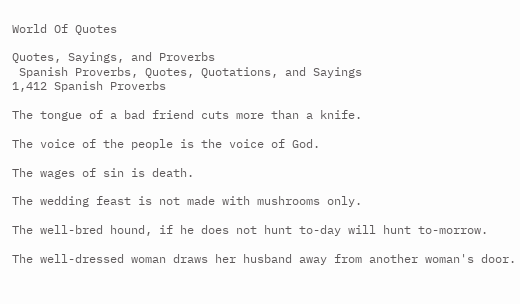World Of Quotes

Quotes, Sayings, and Proverbs
 Spanish Proverbs, Quotes, Quotations, and Sayings
1,412 Spanish Proverbs

The tongue of a bad friend cuts more than a knife.

The voice of the people is the voice of God.

The wages of sin is death.

The wedding feast is not made with mushrooms only.

The well-bred hound, if he does not hunt to-day will hunt to-morrow.

The well-dressed woman draws her husband away from another woman's door.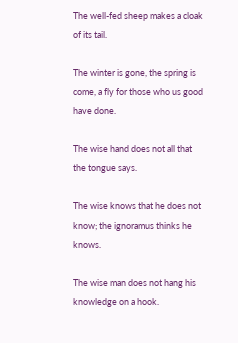The well-fed sheep makes a cloak of its tail.

The winter is gone, the spring is come, a fly for those who us good have done.

The wise hand does not all that the tongue says.

The wise knows that he does not know; the ignoramus thinks he knows.

The wise man does not hang his knowledge on a hook.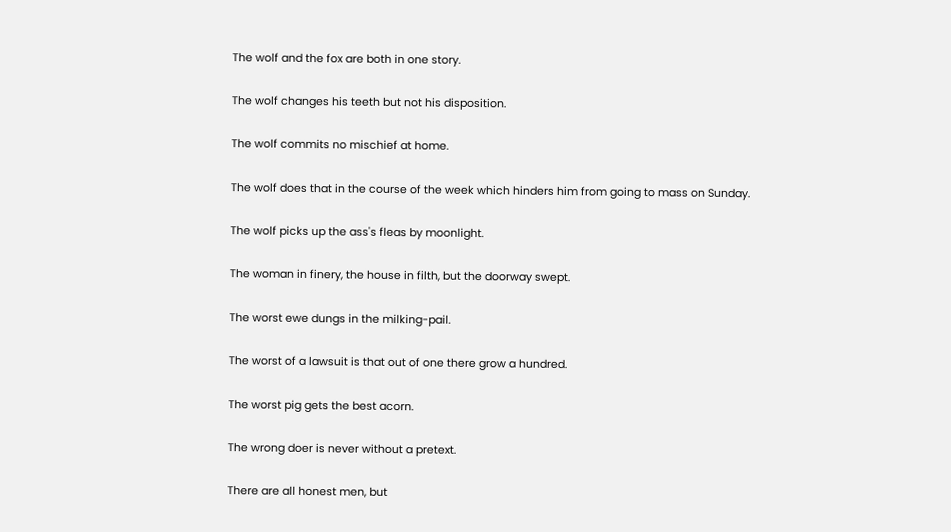The wolf and the fox are both in one story.

The wolf changes his teeth but not his disposition.

The wolf commits no mischief at home.

The wolf does that in the course of the week which hinders him from going to mass on Sunday.

The wolf picks up the ass's fleas by moonlight.

The woman in finery, the house in filth, but the doorway swept.

The worst ewe dungs in the milking-pail.

The worst of a lawsuit is that out of one there grow a hundred.

The worst pig gets the best acorn.

The wrong doer is never without a pretext.

There are all honest men, but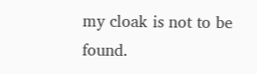my cloak is not to be found.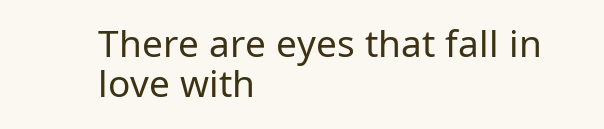There are eyes that fall in love with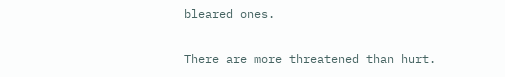bleared ones.

There are more threatened than hurt.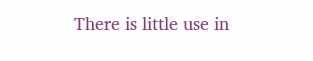There is little use in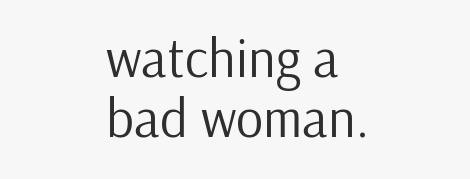watching a bad woman.